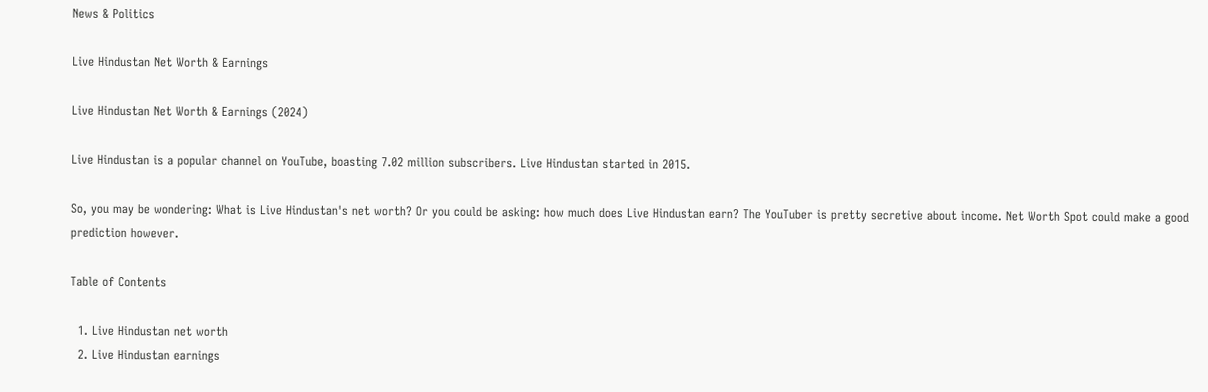News & Politics

Live Hindustan Net Worth & Earnings

Live Hindustan Net Worth & Earnings (2024)

Live Hindustan is a popular channel on YouTube, boasting 7.02 million subscribers. Live Hindustan started in 2015.

So, you may be wondering: What is Live Hindustan's net worth? Or you could be asking: how much does Live Hindustan earn? The YouTuber is pretty secretive about income. Net Worth Spot could make a good prediction however.

Table of Contents

  1. Live Hindustan net worth
  2. Live Hindustan earnings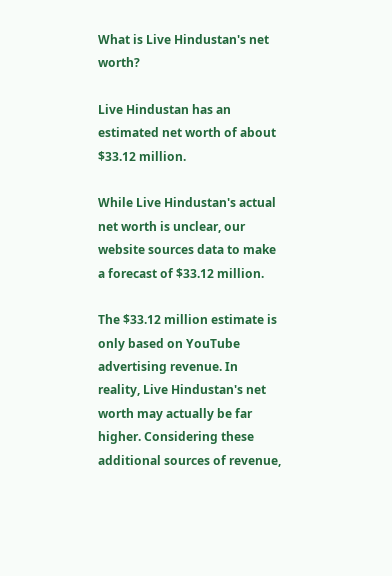What is Live Hindustan's net worth?

Live Hindustan has an estimated net worth of about $33.12 million.

While Live Hindustan's actual net worth is unclear, our website sources data to make a forecast of $33.12 million.

The $33.12 million estimate is only based on YouTube advertising revenue. In reality, Live Hindustan's net worth may actually be far higher. Considering these additional sources of revenue,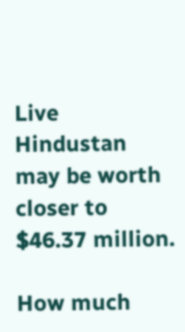Live Hindustan may be worth closer to $46.37 million.

How much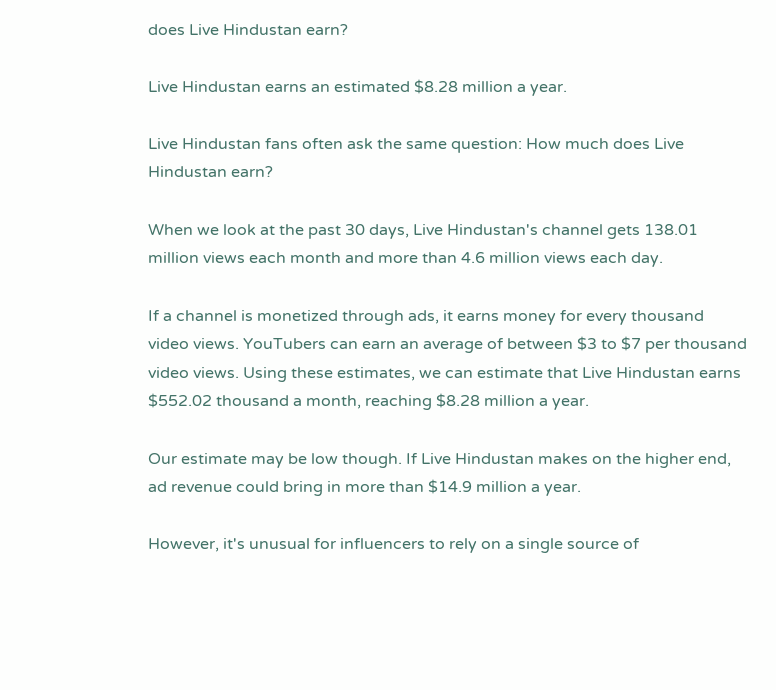does Live Hindustan earn?

Live Hindustan earns an estimated $8.28 million a year.

Live Hindustan fans often ask the same question: How much does Live Hindustan earn?

When we look at the past 30 days, Live Hindustan's channel gets 138.01 million views each month and more than 4.6 million views each day.

If a channel is monetized through ads, it earns money for every thousand video views. YouTubers can earn an average of between $3 to $7 per thousand video views. Using these estimates, we can estimate that Live Hindustan earns $552.02 thousand a month, reaching $8.28 million a year.

Our estimate may be low though. If Live Hindustan makes on the higher end, ad revenue could bring in more than $14.9 million a year.

However, it's unusual for influencers to rely on a single source of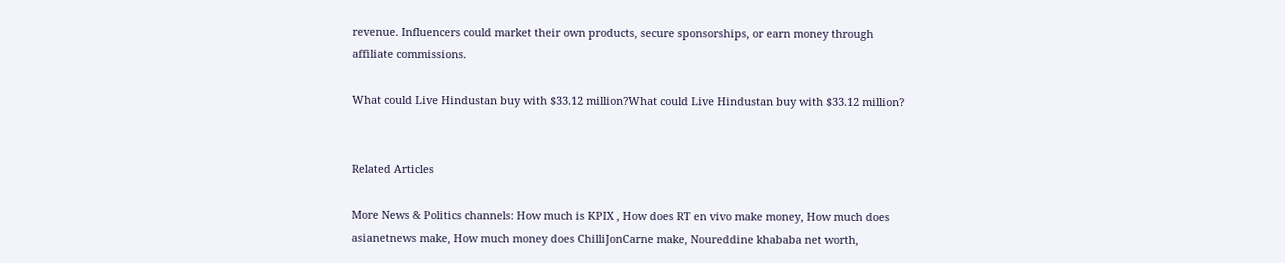revenue. Influencers could market their own products, secure sponsorships, or earn money through affiliate commissions.

What could Live Hindustan buy with $33.12 million?What could Live Hindustan buy with $33.12 million?


Related Articles

More News & Politics channels: How much is KPIX , How does RT en vivo make money, How much does asianetnews make, How much money does ChilliJonCarne make, Noureddine khababa net worth,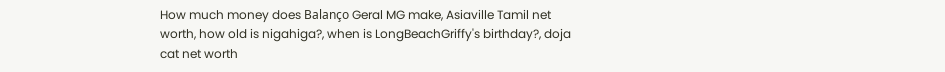How much money does Balanço Geral MG make, Asiaville Tamil net worth, how old is nigahiga?, when is LongBeachGriffy's birthday?, doja cat net worth